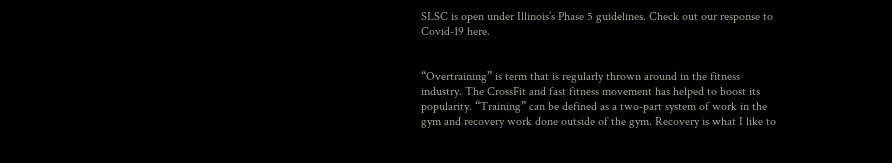SLSC is open under Illinois’s Phase 5 guidelines. Check out our response to Covid-19 here.


“Overtraining” is term that is regularly thrown around in the fitness industry. The CrossFit and fast fitness movement has helped to boost its popularity. “Training” can be defined as a two-part system of work in the gym and recovery work done outside of the gym. Recovery is what I like to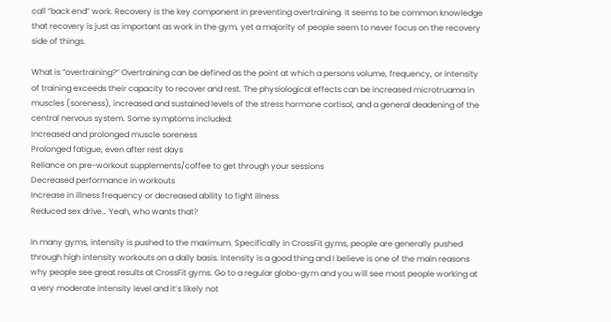call “back end” work. Recovery is the key component in preventing overtraining. It seems to be common knowledge that recovery is just as important as work in the gym, yet a majority of people seem to never focus on the recovery side of things.

What is “overtraining?” Overtraining can be defined as the point at which a persons volume, frequency, or intensity of training exceeds their capacity to recover and rest. The physiological effects can be increased microtruama in muscles (soreness), increased and sustained levels of the stress hormone cortisol, and a general deadening of the central nervous system. Some symptoms included:
Increased and prolonged muscle soreness
Prolonged fatigue, even after rest days
Reliance on pre-workout supplements/coffee to get through your sessions
Decreased performance in workouts
Increase in illness frequency or decreased ability to fight illness
Reduced sex drive… Yeah, who wants that?

In many gyms, intensity is pushed to the maximum. Specifically in CrossFit gyms, people are generally pushed through high intensity workouts on a daily basis. Intensity is a good thing and I believe is one of the main reasons why people see great results at CrossFit gyms. Go to a regular globo-gym and you will see most people working at a very moderate intensity level and it’s likely not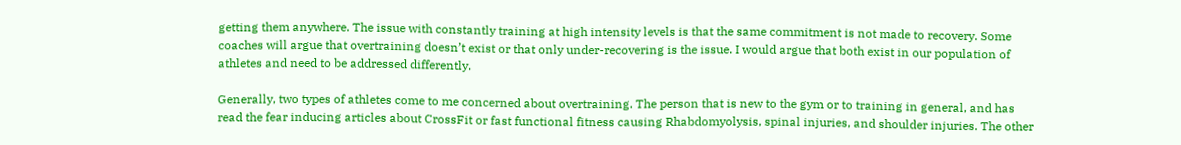getting them anywhere. The issue with constantly training at high intensity levels is that the same commitment is not made to recovery. Some coaches will argue that overtraining doesn’t exist or that only under-recovering is the issue. I would argue that both exist in our population of athletes and need to be addressed differently.

Generally, two types of athletes come to me concerned about overtraining. The person that is new to the gym or to training in general, and has read the fear inducing articles about CrossFit or fast functional fitness causing Rhabdomyolysis, spinal injuries, and shoulder injuries. The other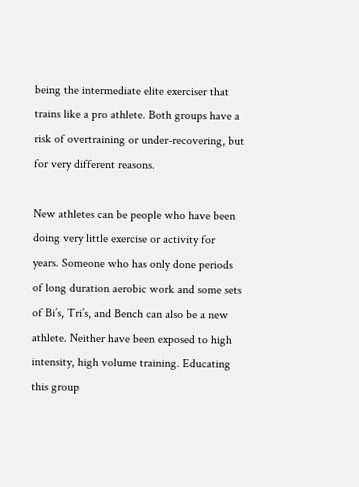being the intermediate elite exerciser that trains like a pro athlete. Both groups have a risk of overtraining or under-recovering, but for very different reasons.

New athletes can be people who have been doing very little exercise or activity for years. Someone who has only done periods of long duration aerobic work and some sets of Bi’s, Tri’s, and Bench can also be a new athlete. Neither have been exposed to high intensity, high volume training. Educating this group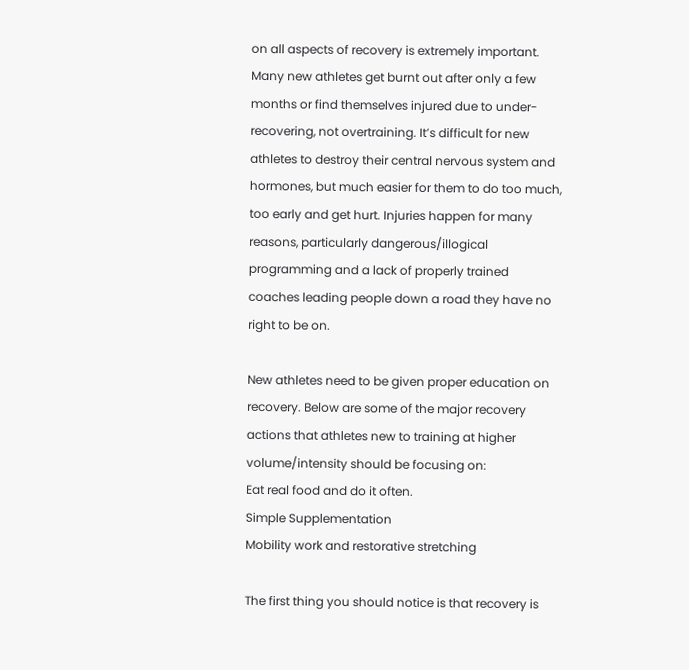on all aspects of recovery is extremely important. Many new athletes get burnt out after only a few months or find themselves injured due to under-recovering, not overtraining. It’s difficult for new athletes to destroy their central nervous system and hormones, but much easier for them to do too much, too early and get hurt. Injuries happen for many reasons, particularly dangerous/illogical programming and a lack of properly trained coaches leading people down a road they have no right to be on.

New athletes need to be given proper education on recovery. Below are some of the major recovery actions that athletes new to training at higher volume/intensity should be focusing on:
Eat real food and do it often.
Simple Supplementation
Mobility work and restorative stretching

The first thing you should notice is that recovery is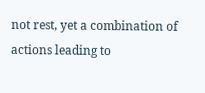not rest, yet a combination of actions leading to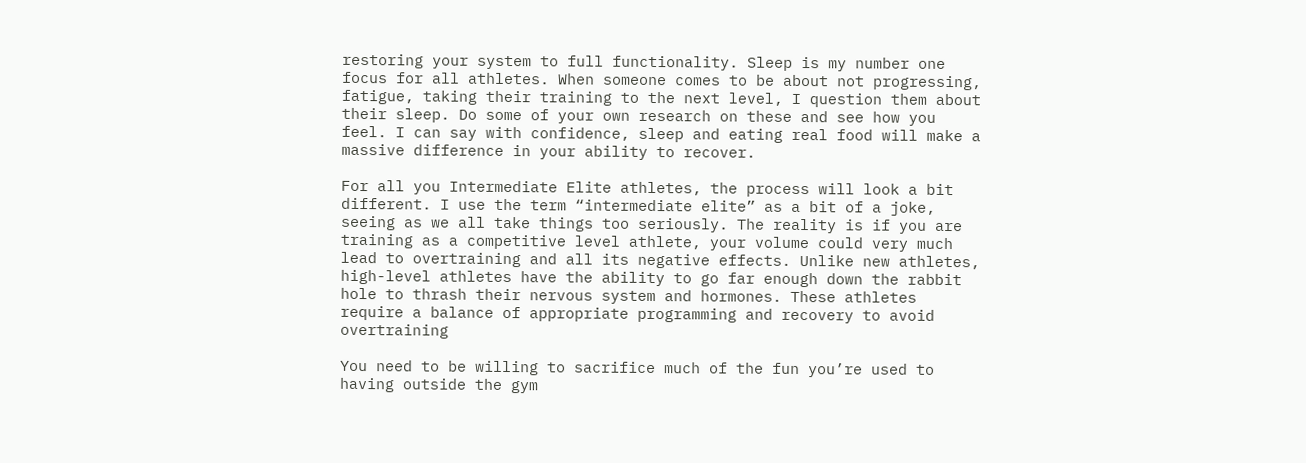restoring your system to full functionality. Sleep is my number one focus for all athletes. When someone comes to be about not progressing, fatigue, taking their training to the next level, I question them about their sleep. Do some of your own research on these and see how you feel. I can say with confidence, sleep and eating real food will make a massive difference in your ability to recover.

For all you Intermediate Elite athletes, the process will look a bit different. I use the term “intermediate elite” as a bit of a joke, seeing as we all take things too seriously. The reality is if you are training as a competitive level athlete, your volume could very much lead to overtraining and all its negative effects. Unlike new athletes, high-level athletes have the ability to go far enough down the rabbit hole to thrash their nervous system and hormones. These athletes require a balance of appropriate programming and recovery to avoid overtraining

You need to be willing to sacrifice much of the fun you’re used to having outside the gym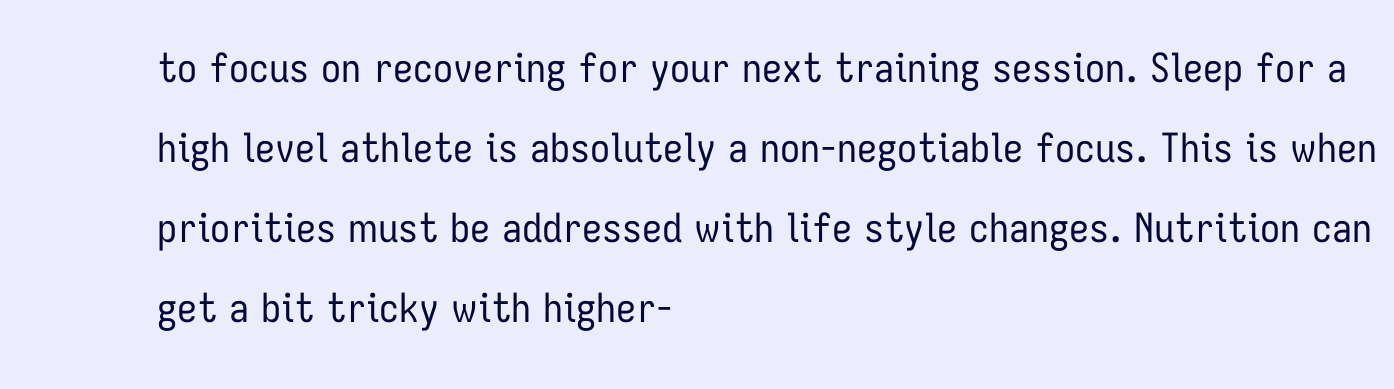to focus on recovering for your next training session. Sleep for a high level athlete is absolutely a non-negotiable focus. This is when priorities must be addressed with life style changes. Nutrition can get a bit tricky with higher-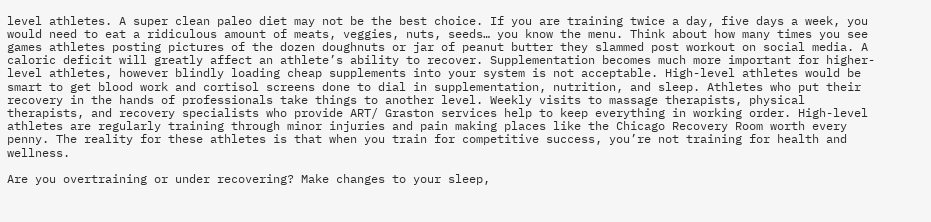level athletes. A super clean paleo diet may not be the best choice. If you are training twice a day, five days a week, you would need to eat a ridiculous amount of meats, veggies, nuts, seeds… you know the menu. Think about how many times you see games athletes posting pictures of the dozen doughnuts or jar of peanut butter they slammed post workout on social media. A caloric deficit will greatly affect an athlete’s ability to recover. Supplementation becomes much more important for higher-level athletes, however blindly loading cheap supplements into your system is not acceptable. High-level athletes would be smart to get blood work and cortisol screens done to dial in supplementation, nutrition, and sleep. Athletes who put their recovery in the hands of professionals take things to another level. Weekly visits to massage therapists, physical therapists, and recovery specialists who provide ART/ Graston services help to keep everything in working order. High-level athletes are regularly training through minor injuries and pain making places like the Chicago Recovery Room worth every penny. The reality for these athletes is that when you train for competitive success, you’re not training for health and wellness.

Are you overtraining or under recovering? Make changes to your sleep,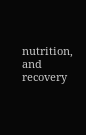nutrition, and recovery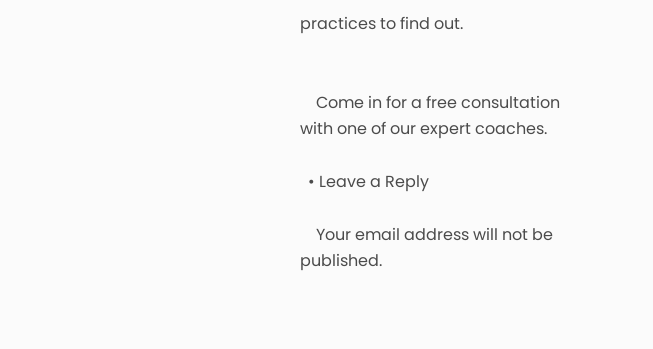practices to find out.


    Come in for a free consultation with one of our expert coaches.

  • Leave a Reply

    Your email address will not be published.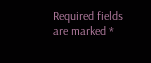Required fields are marked *